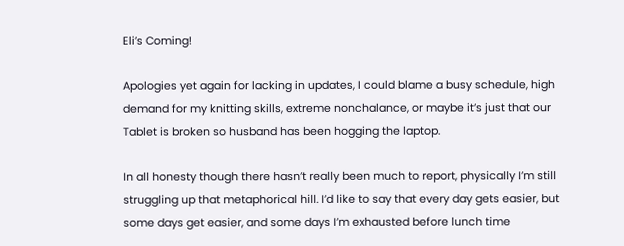Eli’s Coming!

Apologies yet again for lacking in updates, I could blame a busy schedule, high demand for my knitting skills, extreme nonchalance, or maybe it’s just that our Tablet is broken so husband has been hogging the laptop.

In all honesty though there hasn’t really been much to report, physically I’m still struggling up that metaphorical hill. I’d like to say that every day gets easier, but some days get easier, and some days I’m exhausted before lunch time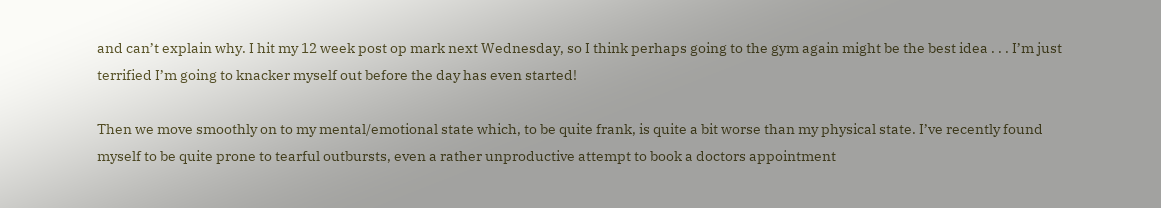and can’t explain why. I hit my 12 week post op mark next Wednesday, so I think perhaps going to the gym again might be the best idea . . . I’m just terrified I’m going to knacker myself out before the day has even started!

Then we move smoothly on to my mental/emotional state which, to be quite frank, is quite a bit worse than my physical state. I’ve recently found myself to be quite prone to tearful outbursts, even a rather unproductive attempt to book a doctors appointment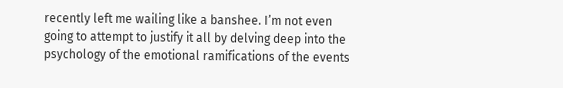recently left me wailing like a banshee. I’m not even going to attempt to justify it all by delving deep into the psychology of the emotional ramifications of the events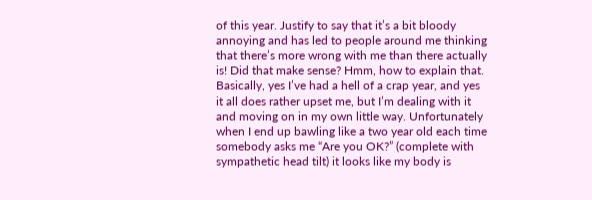of this year. Justify to say that it’s a bit bloody annoying and has led to people around me thinking that there’s more wrong with me than there actually is! Did that make sense? Hmm, how to explain that. Basically, yes I’ve had a hell of a crap year, and yes it all does rather upset me, but I’m dealing with it and moving on in my own little way. Unfortunately when I end up bawling like a two year old each time somebody asks me “Are you OK?” (complete with sympathetic head tilt) it looks like my body is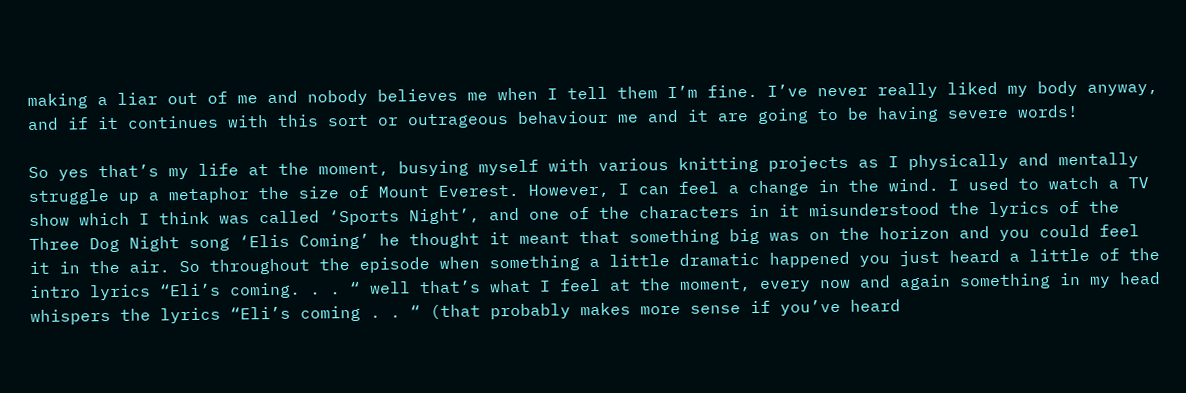making a liar out of me and nobody believes me when I tell them I’m fine. I’ve never really liked my body anyway, and if it continues with this sort or outrageous behaviour me and it are going to be having severe words!

So yes that’s my life at the moment, busying myself with various knitting projects as I physically and mentally struggle up a metaphor the size of Mount Everest. However, I can feel a change in the wind. I used to watch a TV show which I think was called ‘Sports Night’, and one of the characters in it misunderstood the lyrics of the Three Dog Night song ‘Elis Coming’ he thought it meant that something big was on the horizon and you could feel it in the air. So throughout the episode when something a little dramatic happened you just heard a little of the intro lyrics “Eli’s coming. . . “ well that’s what I feel at the moment, every now and again something in my head whispers the lyrics “Eli’s coming . . “ (that probably makes more sense if you’ve heard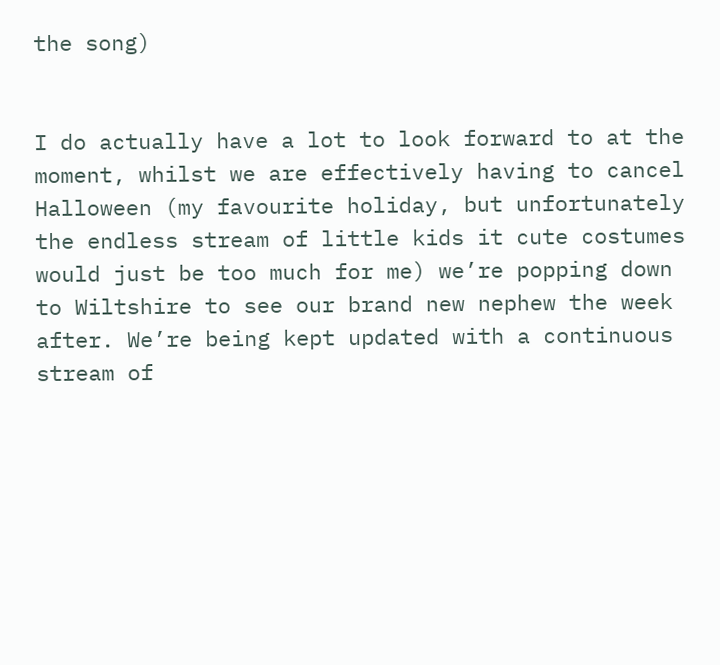the song)


I do actually have a lot to look forward to at the moment, whilst we are effectively having to cancel Halloween (my favourite holiday, but unfortunately the endless stream of little kids it cute costumes would just be too much for me) we’re popping down to Wiltshire to see our brand new nephew the week after. We’re being kept updated with a continuous stream of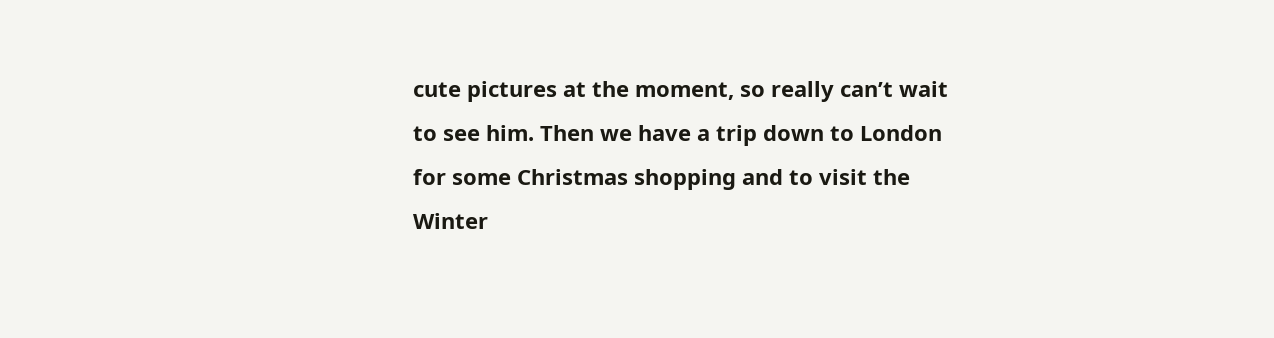cute pictures at the moment, so really can’t wait to see him. Then we have a trip down to London for some Christmas shopping and to visit the Winter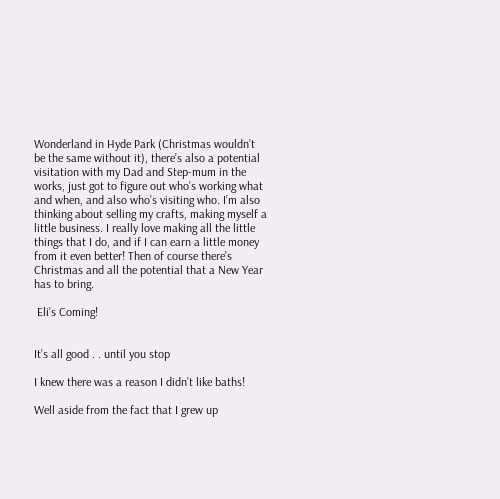Wonderland in Hyde Park (Christmas wouldn’t be the same without it), there’s also a potential visitation with my Dad and Step-mum in the works, just got to figure out who’s working what and when, and also who’s visiting who. I’m also thinking about selling my crafts, making myself a little business. I really love making all the little things that I do, and if I can earn a little money from it even better! Then of course there’s Christmas and all the potential that a New Year has to bring.

 Eli’s Coming!


It’s all good . . until you stop

I knew there was a reason I didn’t like baths!

Well aside from the fact that I grew up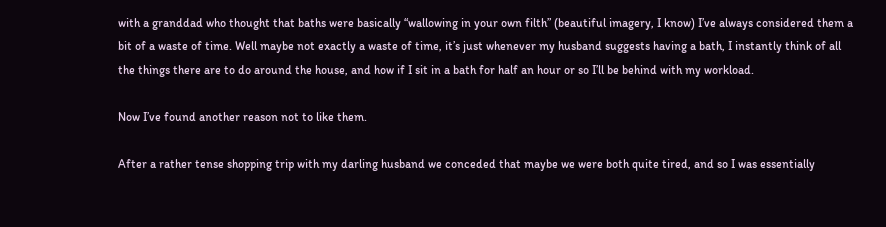with a granddad who thought that baths were basically “wallowing in your own filth” (beautiful imagery, I know) I’ve always considered them a bit of a waste of time. Well maybe not exactly a waste of time, it’s just whenever my husband suggests having a bath, I instantly think of all the things there are to do around the house, and how if I sit in a bath for half an hour or so I’ll be behind with my workload.

Now I’ve found another reason not to like them.

After a rather tense shopping trip with my darling husband we conceded that maybe we were both quite tired, and so I was essentially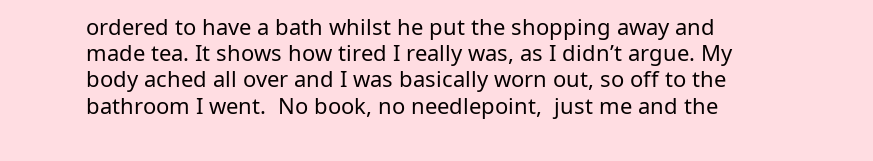ordered to have a bath whilst he put the shopping away and made tea. It shows how tired I really was, as I didn’t argue. My body ached all over and I was basically worn out, so off to the bathroom I went.  No book, no needlepoint,  just me and the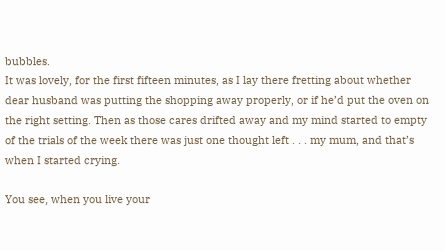bubbles.
It was lovely, for the first fifteen minutes, as I lay there fretting about whether dear husband was putting the shopping away properly, or if he’d put the oven on the right setting. Then as those cares drifted away and my mind started to empty of the trials of the week there was just one thought left . . . my mum, and that’s when I started crying.

You see, when you live your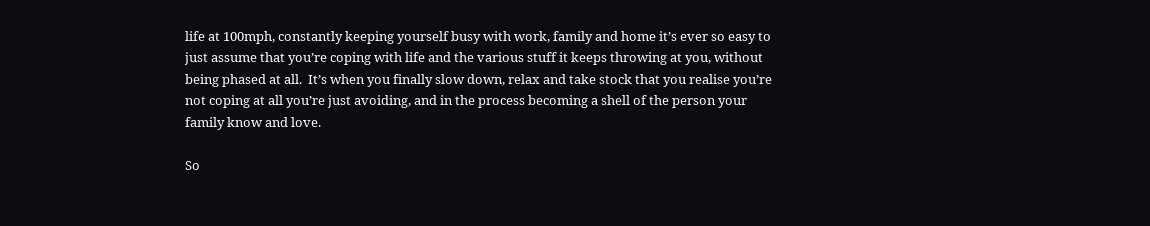life at 100mph, constantly keeping yourself busy with work, family and home it’s ever so easy to just assume that you’re coping with life and the various stuff it keeps throwing at you, without being phased at all.  It’s when you finally slow down, relax and take stock that you realise you’re not coping at all you’re just avoiding, and in the process becoming a shell of the person your family know and love.

So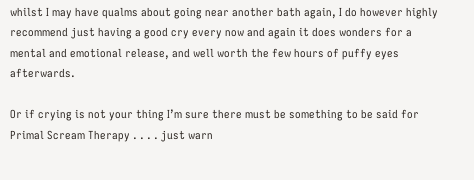whilst I may have qualms about going near another bath again, I do however highly recommend just having a good cry every now and again it does wonders for a mental and emotional release, and well worth the few hours of puffy eyes afterwards.

Or if crying is not your thing I’m sure there must be something to be said for Primal Scream Therapy . . . . just warn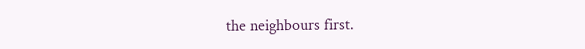the neighbours first.